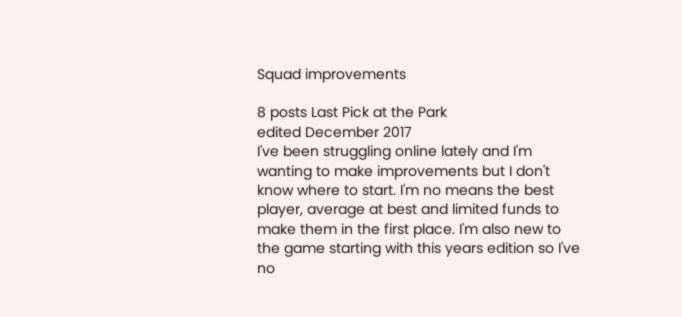Squad improvements

8 posts Last Pick at the Park
edited December 2017
I've been struggling online lately and I'm wanting to make improvements but I don't know where to start. I'm no means the best player, average at best and limited funds to make them in the first place. I'm also new to the game starting with this years edition so I've no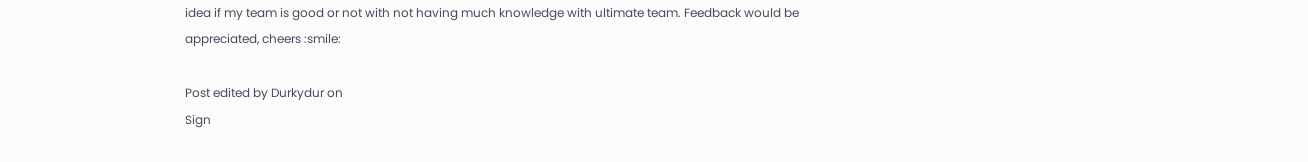idea if my team is good or not with not having much knowledge with ultimate team. Feedback would be appreciated, cheers :smile:

Post edited by Durkydur on
Sign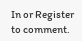In or Register to comment.